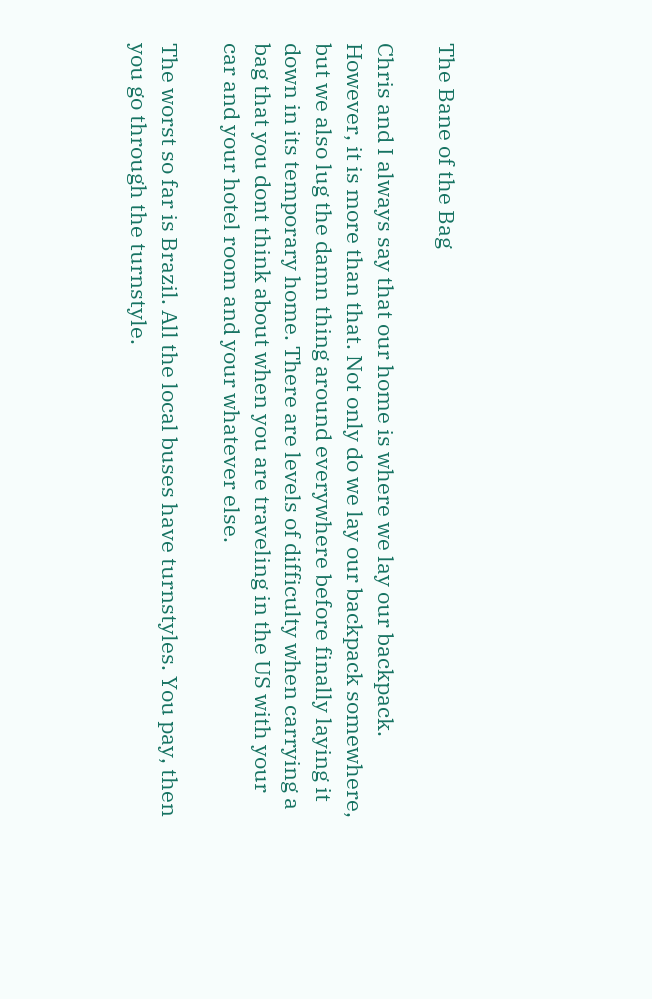The Bane of the Bag

Chris and I always say that our home is where we lay our backpack. However, it is more than that. Not only do we lay our backpack somewhere, but we also lug the damn thing around everywhere before finally laying it down in its temporary home. There are levels of difficulty when carrying a bag that you dont think about when you are traveling in the US with your car and your hotel room and your whatever else.

The worst so far is Brazil. All the local buses have turnstyles. You pay, then you go through the turnstyle.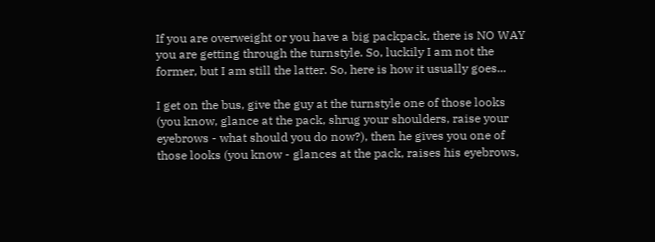If you are overweight or you have a big packpack, there is NO WAY you are getting through the turnstyle. So, luckily I am not the former, but I am still the latter. So, here is how it usually goes...

I get on the bus, give the guy at the turnstyle one of those looks (you know, glance at the pack, shrug your shoulders, raise your eyebrows - what should you do now?), then he gives you one of those looks (you know - glances at the pack, raises his eyebrows,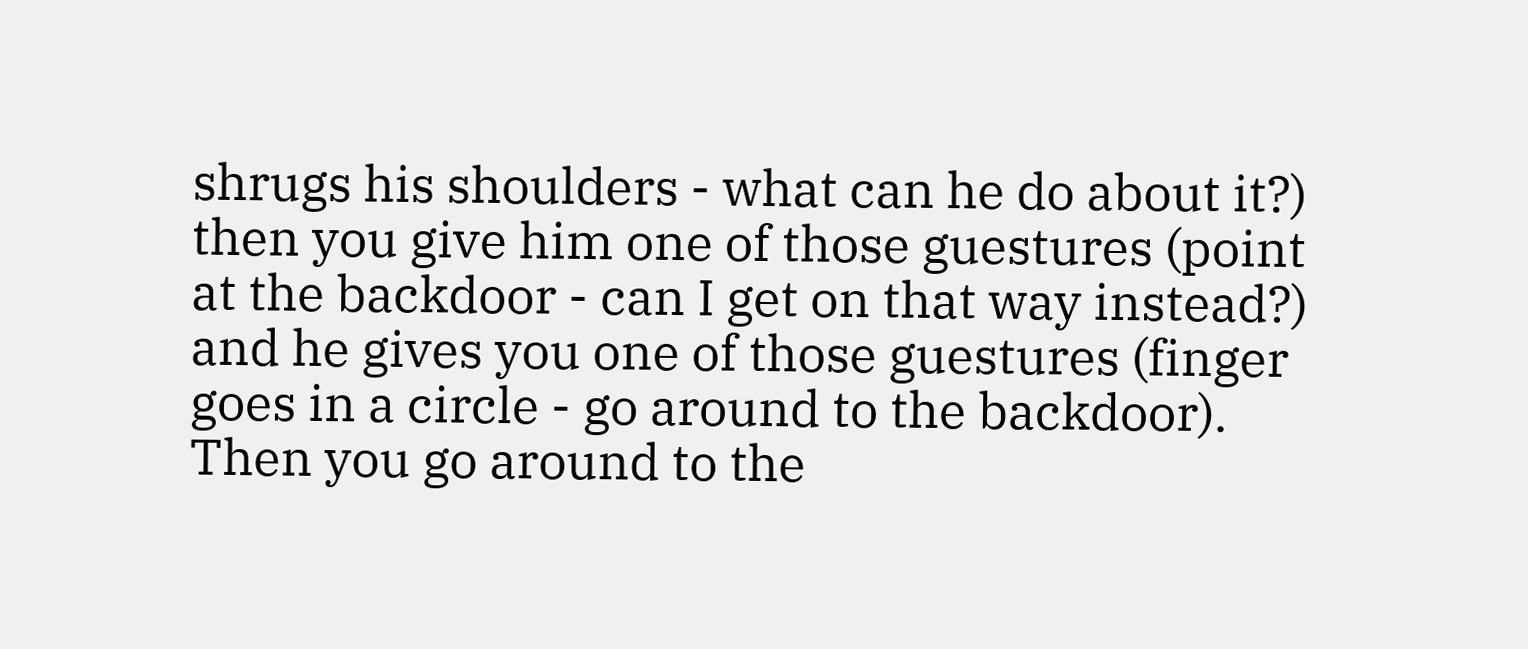shrugs his shoulders - what can he do about it?) then you give him one of those guestures (point at the backdoor - can I get on that way instead?) and he gives you one of those guestures (finger goes in a circle - go around to the backdoor). Then you go around to the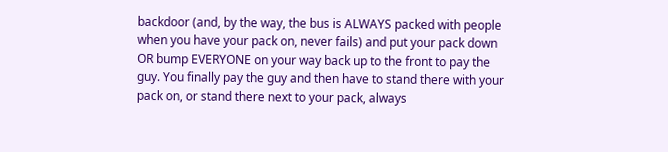backdoor (and, by the way, the bus is ALWAYS packed with people when you have your pack on, never fails) and put your pack down OR bump EVERYONE on your way back up to the front to pay the guy. You finally pay the guy and then have to stand there with your pack on, or stand there next to your pack, always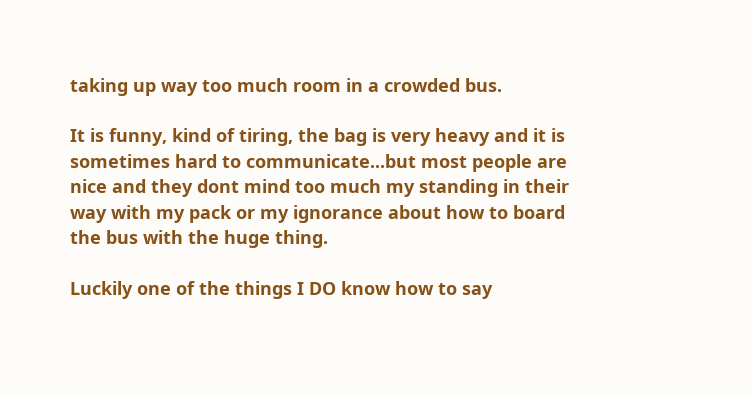taking up way too much room in a crowded bus.

It is funny, kind of tiring, the bag is very heavy and it is sometimes hard to communicate...but most people are nice and they dont mind too much my standing in their way with my pack or my ignorance about how to board the bus with the huge thing.

Luckily one of the things I DO know how to say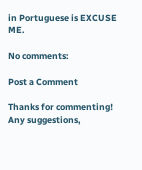in Portuguese is EXCUSE ME.

No comments:

Post a Comment

Thanks for commenting! Any suggestions,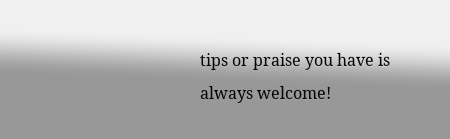tips or praise you have is always welcome!